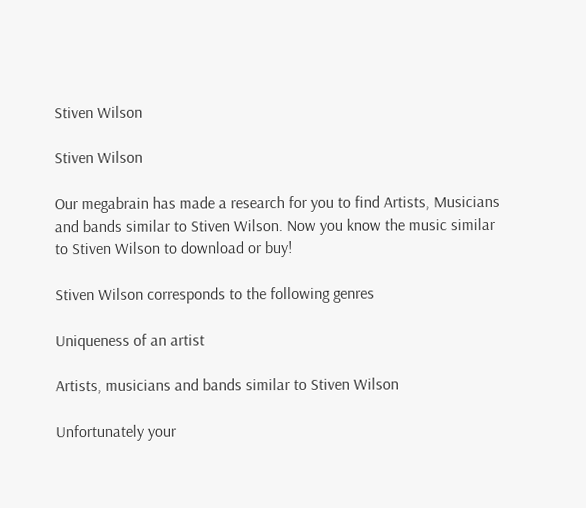Stiven Wilson

Stiven Wilson

Our megabrain has made a research for you to find Artists, Musicians and bands similar to Stiven Wilson. Now you know the music similar to Stiven Wilson to download or buy!

Stiven Wilson corresponds to the following genres

Uniqueness of an artist

Artists, musicians and bands similar to Stiven Wilson

Unfortunately your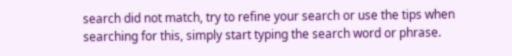search did not match, try to refine your search or use the tips when searching for this, simply start typing the search word or phrase.